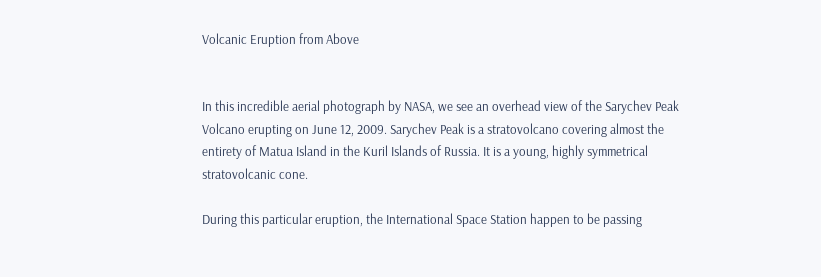Volcanic Eruption from Above


In this incredible aerial photograph by NASA, we see an overhead view of the Sarychev Peak Volcano erupting on June 12, 2009. Sarychev Peak is a stratovolcano covering almost the entirety of Matua Island in the Kuril Islands of Russia. It is a young, highly symmetrical stratovolcanic cone.

During this particular eruption, the International Space Station happen to be passing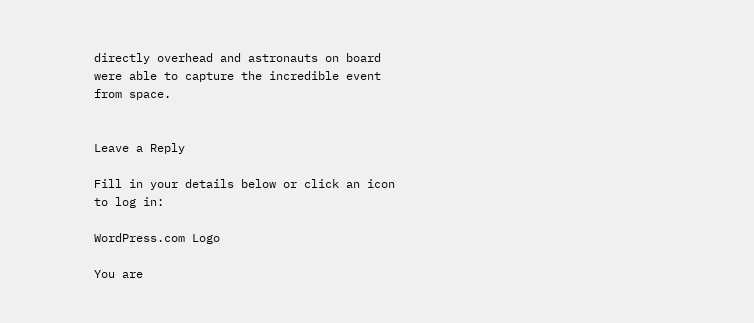directly overhead and astronauts on board were able to capture the incredible event from space.


Leave a Reply

Fill in your details below or click an icon to log in:

WordPress.com Logo

You are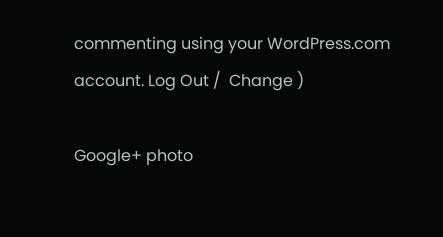commenting using your WordPress.com account. Log Out /  Change )

Google+ photo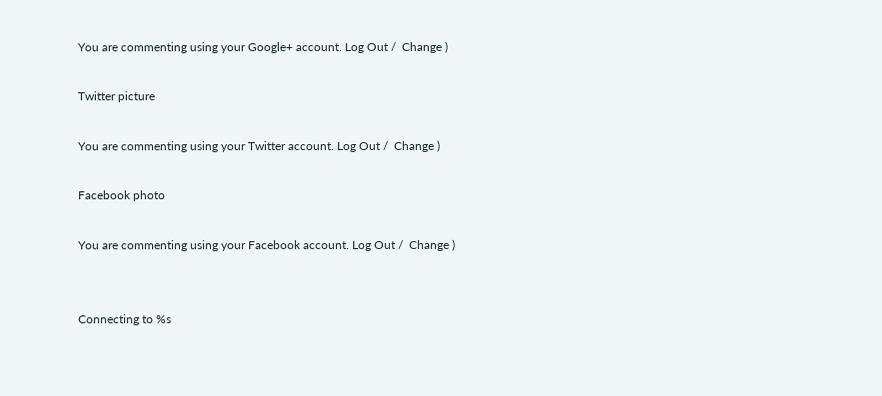You are commenting using your Google+ account. Log Out /  Change )

Twitter picture

You are commenting using your Twitter account. Log Out /  Change )

Facebook photo

You are commenting using your Facebook account. Log Out /  Change )


Connecting to %s